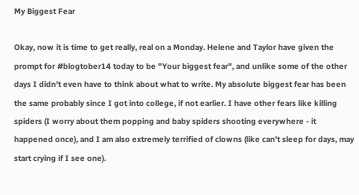My Biggest Fear

Okay, now it is time to get really, real on a Monday. Helene and Taylor have given the prompt for #blogtober14 today to be "Your biggest fear", and unlike some of the other days I didn't even have to think about what to write. My absolute biggest fear has been the same probably since I got into college, if not earlier. I have other fears like killing spiders (I worry about them popping and baby spiders shooting everywhere - it happened once), and I am also extremely terrified of clowns (like can't sleep for days, may start crying if I see one).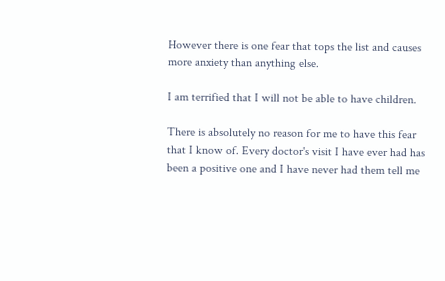However there is one fear that tops the list and causes more anxiety than anything else.

I am terrified that I will not be able to have children.

There is absolutely no reason for me to have this fear that I know of. Every doctor's visit I have ever had has been a positive one and I have never had them tell me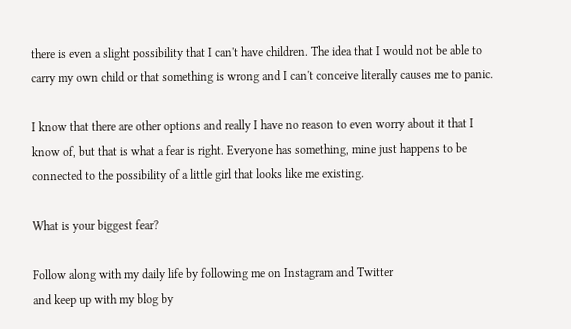there is even a slight possibility that I can't have children. The idea that I would not be able to carry my own child or that something is wrong and I can't conceive literally causes me to panic.

I know that there are other options and really I have no reason to even worry about it that I know of, but that is what a fear is right. Everyone has something, mine just happens to be connected to the possibility of a little girl that looks like me existing.

What is your biggest fear?

Follow along with my daily life by following me on Instagram and Twitter
and keep up with my blog by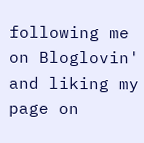following me on Bloglovin' and liking my page on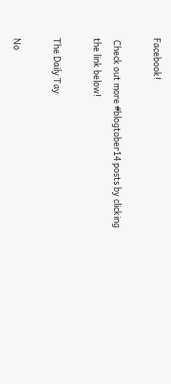Facebook!

 Check out more #blogtober14 posts by clicking the link below!

The Daily Tay

No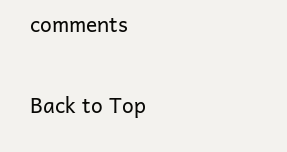comments

Back to Top